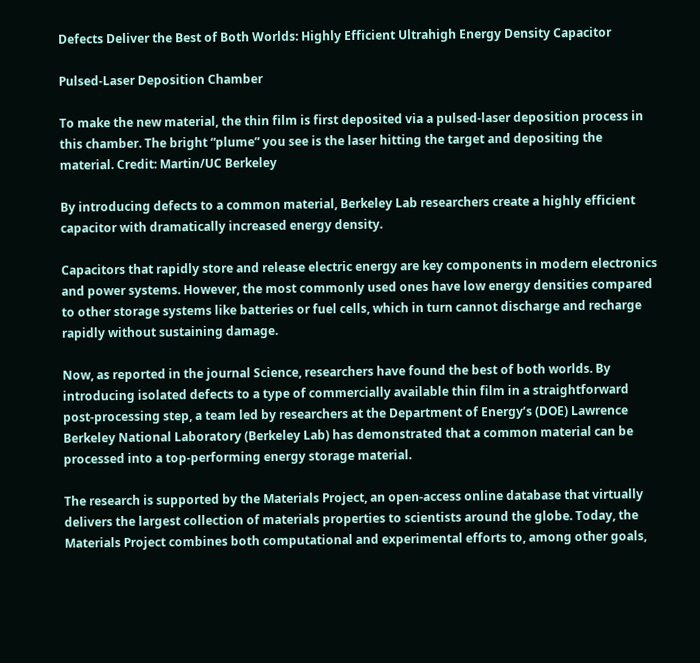Defects Deliver the Best of Both Worlds: Highly Efficient Ultrahigh Energy Density Capacitor

Pulsed-Laser Deposition Chamber

To make the new material, the thin film is first deposited via a pulsed-laser deposition process in this chamber. The bright “plume” you see is the laser hitting the target and depositing the material. Credit: Martin/UC Berkeley

By introducing defects to a common material, Berkeley Lab researchers create a highly efficient capacitor with dramatically increased energy density.

Capacitors that rapidly store and release electric energy are key components in modern electronics and power systems. However, the most commonly used ones have low energy densities compared to other storage systems like batteries or fuel cells, which in turn cannot discharge and recharge rapidly without sustaining damage.

Now, as reported in the journal Science, researchers have found the best of both worlds. By introducing isolated defects to a type of commercially available thin film in a straightforward post-processing step, a team led by researchers at the Department of Energy’s (DOE) Lawrence Berkeley National Laboratory (Berkeley Lab) has demonstrated that a common material can be processed into a top-performing energy storage material.

The research is supported by the Materials Project, an open-access online database that virtually delivers the largest collection of materials properties to scientists around the globe. Today, the Materials Project combines both computational and experimental efforts to, among other goals,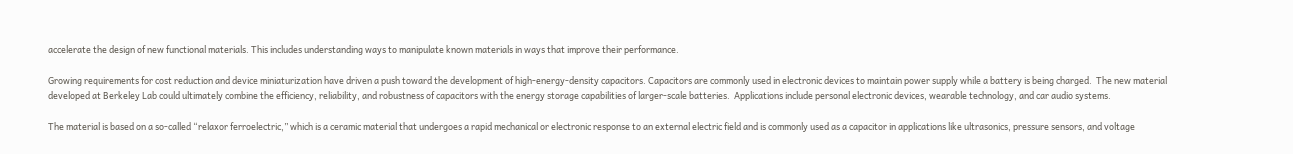accelerate the design of new functional materials. This includes understanding ways to manipulate known materials in ways that improve their performance.

Growing requirements for cost reduction and device miniaturization have driven a push toward the development of high-energy-density capacitors. Capacitors are commonly used in electronic devices to maintain power supply while a battery is being charged.  The new material developed at Berkeley Lab could ultimately combine the efficiency, reliability, and robustness of capacitors with the energy storage capabilities of larger-scale batteries.  Applications include personal electronic devices, wearable technology, and car audio systems.

The material is based on a so-called “relaxor ferroelectric,” which is a ceramic material that undergoes a rapid mechanical or electronic response to an external electric field and is commonly used as a capacitor in applications like ultrasonics, pressure sensors, and voltage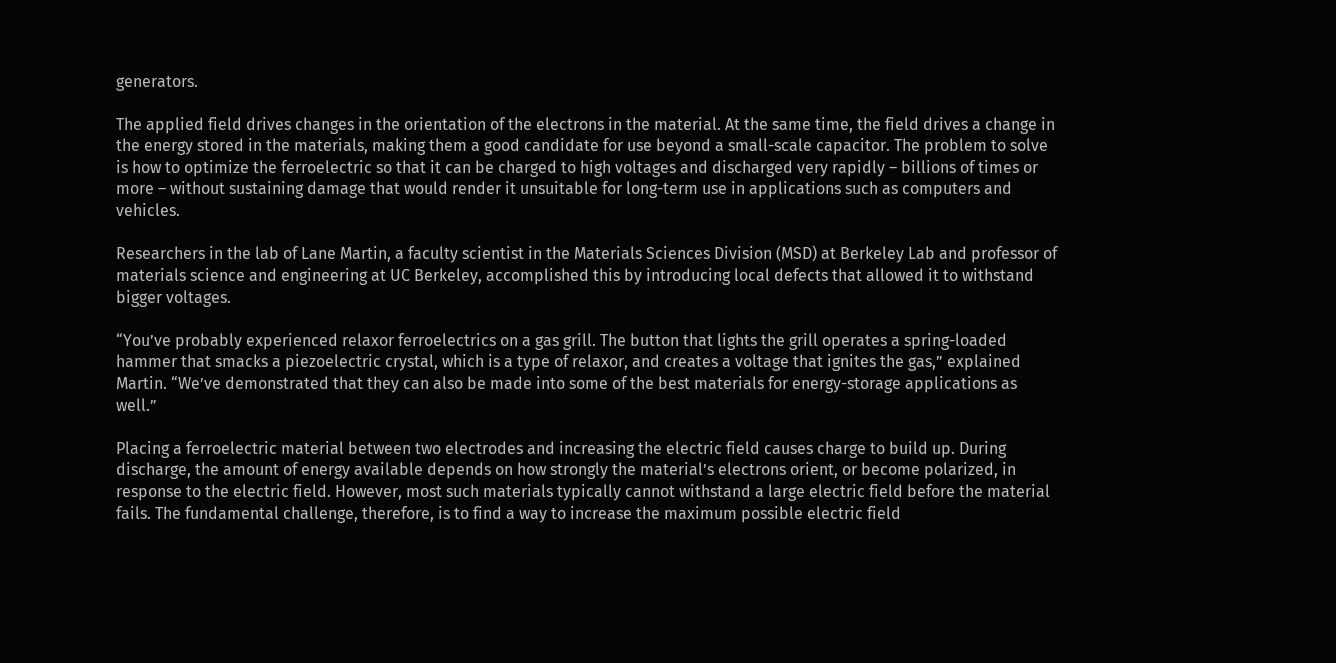generators.

The applied field drives changes in the orientation of the electrons in the material. At the same time, the field drives a change in the energy stored in the materials, making them a good candidate for use beyond a small-scale capacitor. The problem to solve is how to optimize the ferroelectric so that it can be charged to high voltages and discharged very rapidly – billions of times or more – without sustaining damage that would render it unsuitable for long-term use in applications such as computers and vehicles.

Researchers in the lab of Lane Martin, a faculty scientist in the Materials Sciences Division (MSD) at Berkeley Lab and professor of materials science and engineering at UC Berkeley, accomplished this by introducing local defects that allowed it to withstand bigger voltages.

“You’ve probably experienced relaxor ferroelectrics on a gas grill. The button that lights the grill operates a spring-loaded hammer that smacks a piezoelectric crystal, which is a type of relaxor, and creates a voltage that ignites the gas,” explained Martin. “We’ve demonstrated that they can also be made into some of the best materials for energy-storage applications as well.”

Placing a ferroelectric material between two electrodes and increasing the electric field causes charge to build up. During discharge, the amount of energy available depends on how strongly the material’s electrons orient, or become polarized, in response to the electric field. However, most such materials typically cannot withstand a large electric field before the material fails. The fundamental challenge, therefore, is to find a way to increase the maximum possible electric field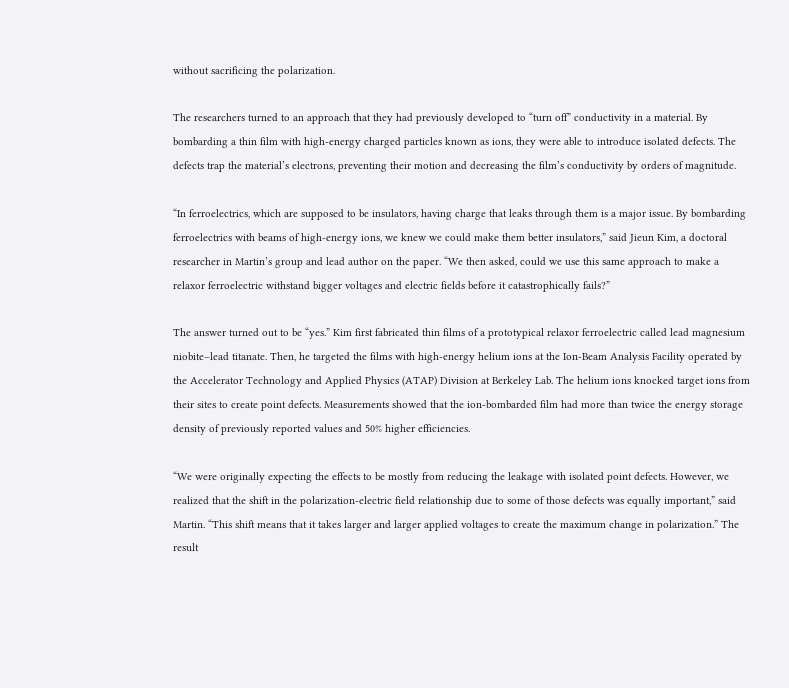without sacrificing the polarization.

The researchers turned to an approach that they had previously developed to “turn off” conductivity in a material. By bombarding a thin film with high-energy charged particles known as ions, they were able to introduce isolated defects. The defects trap the material’s electrons, preventing their motion and decreasing the film’s conductivity by orders of magnitude.

“In ferroelectrics, which are supposed to be insulators, having charge that leaks through them is a major issue. By bombarding ferroelectrics with beams of high-energy ions, we knew we could make them better insulators,” said Jieun Kim, a doctoral researcher in Martin’s group and lead author on the paper. “We then asked, could we use this same approach to make a relaxor ferroelectric withstand bigger voltages and electric fields before it catastrophically fails?”

The answer turned out to be “yes.” Kim first fabricated thin films of a prototypical relaxor ferroelectric called lead magnesium niobite–lead titanate. Then, he targeted the films with high-energy helium ions at the Ion-Beam Analysis Facility operated by the Accelerator Technology and Applied Physics (ATAP) Division at Berkeley Lab. The helium ions knocked target ions from their sites to create point defects. Measurements showed that the ion-bombarded film had more than twice the energy storage density of previously reported values and 50% higher efficiencies.

“We were originally expecting the effects to be mostly from reducing the leakage with isolated point defects. However, we realized that the shift in the polarization-electric field relationship due to some of those defects was equally important,” said Martin. “This shift means that it takes larger and larger applied voltages to create the maximum change in polarization.” The result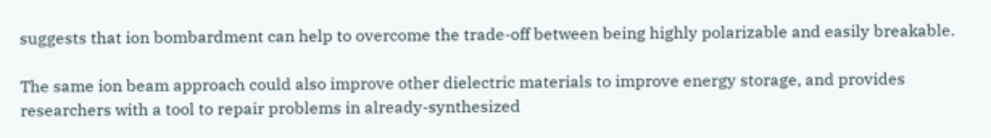suggests that ion bombardment can help to overcome the trade-off between being highly polarizable and easily breakable.

The same ion beam approach could also improve other dielectric materials to improve energy storage, and provides researchers with a tool to repair problems in already-synthesized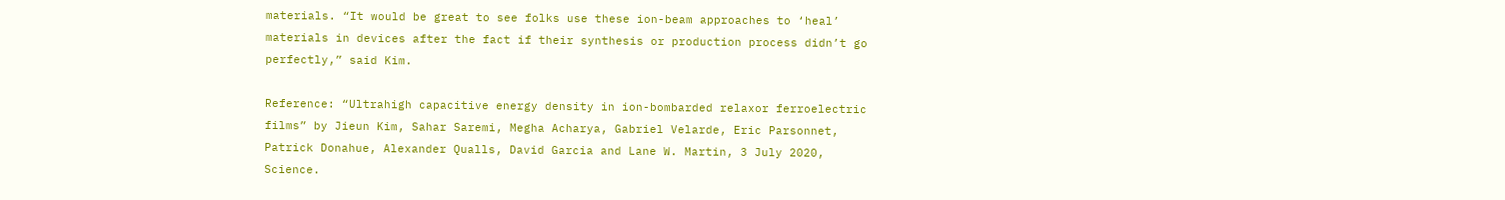materials. “It would be great to see folks use these ion-beam approaches to ‘heal’ materials in devices after the fact if their synthesis or production process didn’t go perfectly,” said Kim.

Reference: “Ultrahigh capacitive energy density in ion-bombarded relaxor ferroelectric films” by Jieun Kim, Sahar Saremi, Megha Acharya, Gabriel Velarde, Eric Parsonnet, Patrick Donahue, Alexander Qualls, David Garcia and Lane W. Martin, 3 July 2020, Science.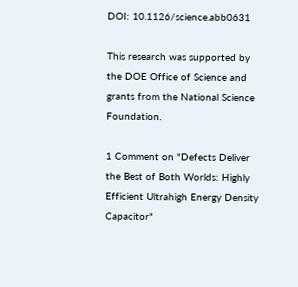DOI: 10.1126/science.abb0631

This research was supported by the DOE Office of Science and grants from the National Science Foundation.

1 Comment on "Defects Deliver the Best of Both Worlds: Highly Efficient Ultrahigh Energy Density Capacitor"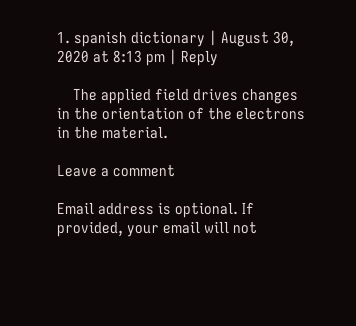1. spanish dictionary | August 30, 2020 at 8:13 pm | Reply

    The applied field drives changes in the orientation of the electrons in the material.

Leave a comment

Email address is optional. If provided, your email will not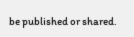be published or shared.